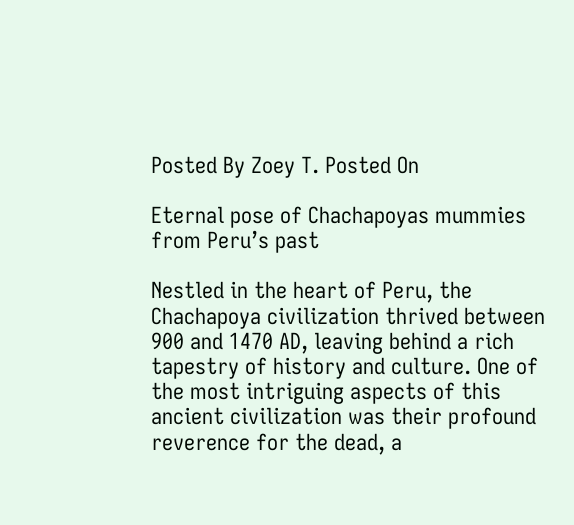Posted By Zoey T. Posted On

Eternal pose of Chachapoyas mummies from Peru’s past

Nestled in the heart of Peru, the Chachapoya civilization thrived between 900 and 1470 AD, leaving behind a rich tapestry of history and culture. One of the most intriguing aspects of this ancient civilization was their profound reverence for the dead, a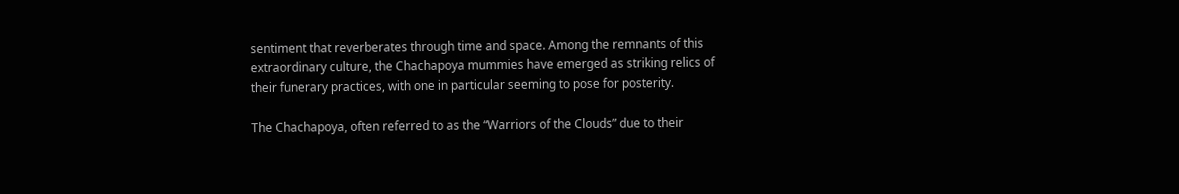sentiment that reverberates through time and space. Among the remnants of this extraordinary culture, the Chachapoya mummies have emerged as striking relics of their funerary practices, with one in particular seeming to pose for posterity.

The Chachapoya, often referred to as the “Warriors of the Clouds” due to their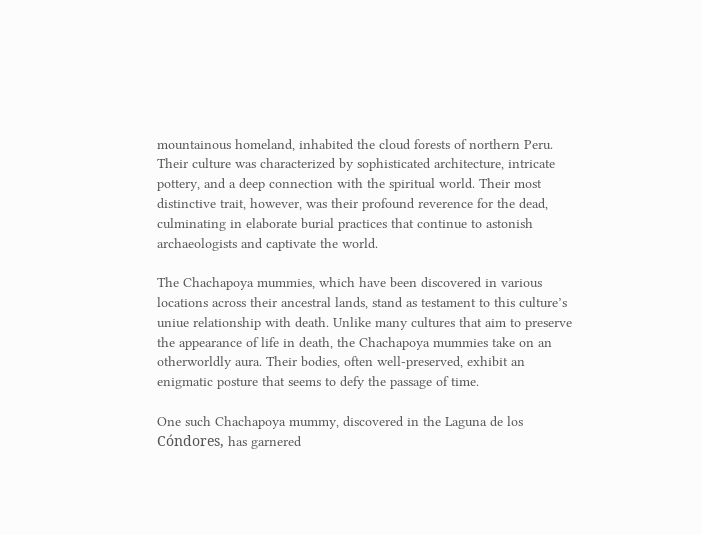mountainous homeland, inhabited the cloud forests of northern Peru. Their culture was characterized by sophisticated architecture, intricate pottery, and a deep connection with the spiritual world. Their most distinctive trait, however, was their profound reverence for the dead, culminating in elaborate burial practices that continue to astonish archaeologists and captivate the world.

The Chachapoya mummies, which have been discovered in various locations across their ancestral lands, stand as testament to this culture’s uniue relationship with death. Unlike many cultures that aim to preserve the appearance of life in death, the Chachapoya mummies take on an otherworldly aura. Their bodies, often well-preserved, exhibit an enigmatic posture that seems to defy the passage of time.

One such Chachapoya mummy, discovered in the Laguna de los Cóndores, has garnered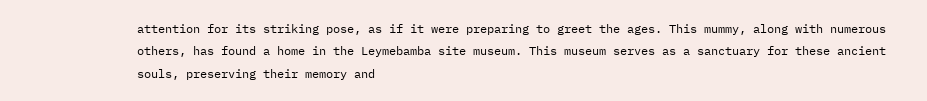attention for its striking pose, as if it were preparing to greet the ages. This mummy, along with numerous others, has found a home in the Leymebamba site museum. This museum serves as a sanctuary for these ancient souls, preserving their memory and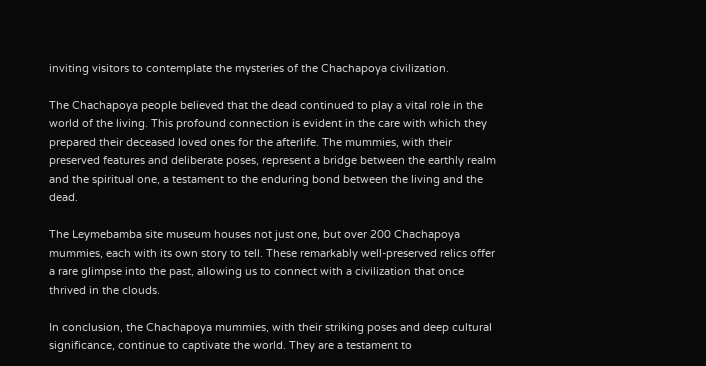inviting visitors to contemplate the mysteries of the Chachapoya civilization.

The Chachapoya people believed that the dead continued to play a vital role in the world of the living. This profound connection is evident in the care with which they prepared their deceased loved ones for the afterlife. The mummies, with their preserved features and deliberate poses, represent a bridge between the earthly realm and the spiritual one, a testament to the enduring bond between the living and the dead.

The Leymebamba site museum houses not just one, but over 200 Chachapoya mummies, each with its own story to tell. These remarkably well-preserved relics offer a rare glimpse into the past, allowing us to connect with a civilization that once thrived in the clouds.

In conclusion, the Chachapoya mummies, with their striking poses and deep cultural significance, continue to captivate the world. They are a testament to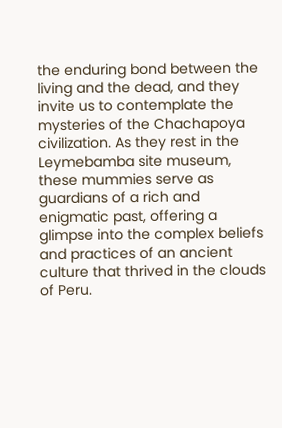the enduring bond between the living and the dead, and they invite us to contemplate the mysteries of the Chachapoya civilization. As they rest in the Leymebamba site museum, these mummies serve as guardians of a rich and enigmatic past, offering a glimpse into the complex beliefs and practices of an ancient culture that thrived in the clouds of Peru.